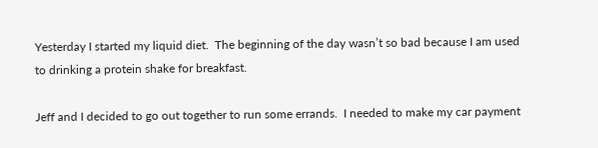Yesterday I started my liquid diet.  The beginning of the day wasn’t so bad because I am used to drinking a protein shake for breakfast.

Jeff and I decided to go out together to run some errands.  I needed to make my car payment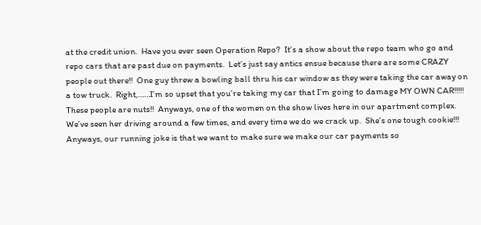at the credit union.  Have you ever seen Operation Repo?  It’s a show about the repo team who go and repo cars that are past due on payments.  Let’s just say antics ensue because there are some CRAZY people out there!!  One guy threw a bowling ball thru his car window as they were taking the car away on a tow truck.  Right,……I’m so upset that you’re taking my car that I’m going to damage MY OWN CAR!!!!!  These people are nuts!!  Anyways, one of the women on the show lives here in our apartment complex.  We’ve seen her driving around a few times, and every time we do we crack up.  She’s one tough cookie!!!  Anyways, our running joke is that we want to make sure we make our car payments so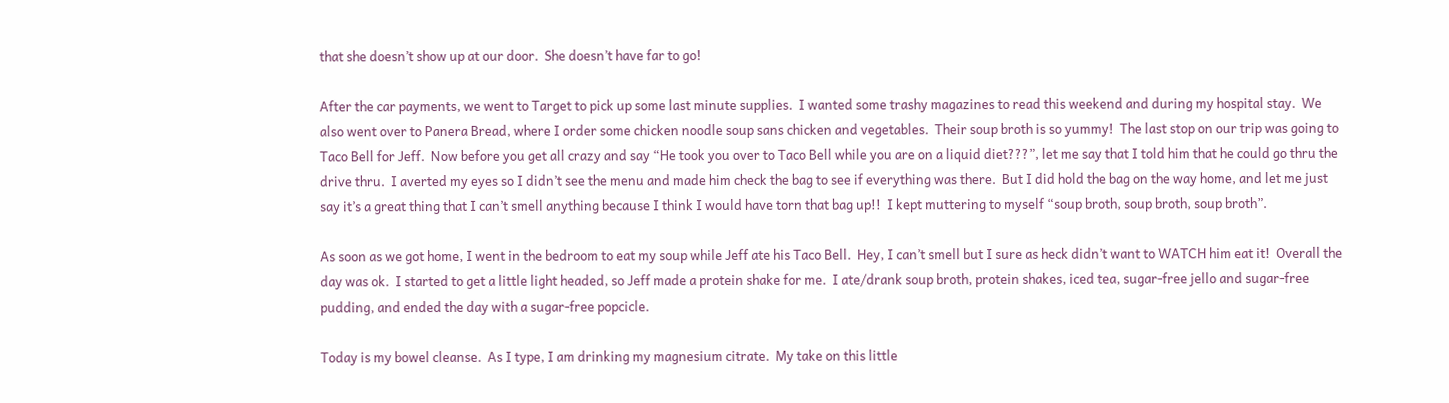that she doesn’t show up at our door.  She doesn’t have far to go!

After the car payments, we went to Target to pick up some last minute supplies.  I wanted some trashy magazines to read this weekend and during my hospital stay.  We also went over to Panera Bread, where I order some chicken noodle soup sans chicken and vegetables.  Their soup broth is so yummy!  The last stop on our trip was going to Taco Bell for Jeff.  Now before you get all crazy and say “He took you over to Taco Bell while you are on a liquid diet???”, let me say that I told him that he could go thru the drive thru.  I averted my eyes so I didn’t see the menu and made him check the bag to see if everything was there.  But I did hold the bag on the way home, and let me just say it’s a great thing that I can’t smell anything because I think I would have torn that bag up!!  I kept muttering to myself “soup broth, soup broth, soup broth”.

As soon as we got home, I went in the bedroom to eat my soup while Jeff ate his Taco Bell.  Hey, I can’t smell but I sure as heck didn’t want to WATCH him eat it!  Overall the day was ok.  I started to get a little light headed, so Jeff made a protein shake for me.  I ate/drank soup broth, protein shakes, iced tea, sugar-free jello and sugar-free pudding, and ended the day with a sugar-free popcicle.

Today is my bowel cleanse.  As I type, I am drinking my magnesium citrate.  My take on this little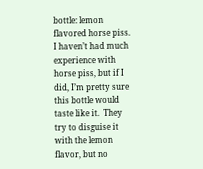bottle: lemon flavored horse piss.  I haven’t had much experience with horse piss, but if I did, I’m pretty sure this bottle would taste like it.  They try to disguise it with the lemon flavor, but no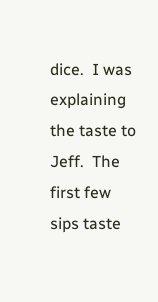dice.  I was explaining the taste to Jeff.  The first few sips taste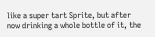like a super tart Sprite, but after now drinking a whole bottle of it, the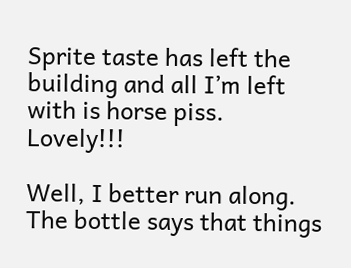Sprite taste has left the building and all I’m left with is horse piss.  Lovely!!!

Well, I better run along.  The bottle says that things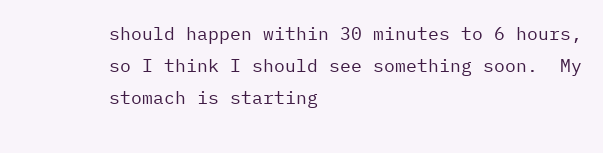should happen within 30 minutes to 6 hours, so I think I should see something soon.  My stomach is starting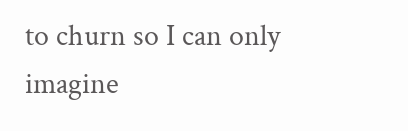to churn so I can only imagine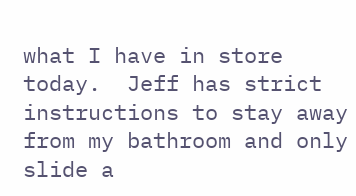what I have in store today.  Jeff has strict instructions to stay away from my bathroom and only slide a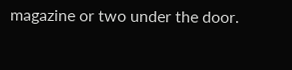magazine or two under the door.